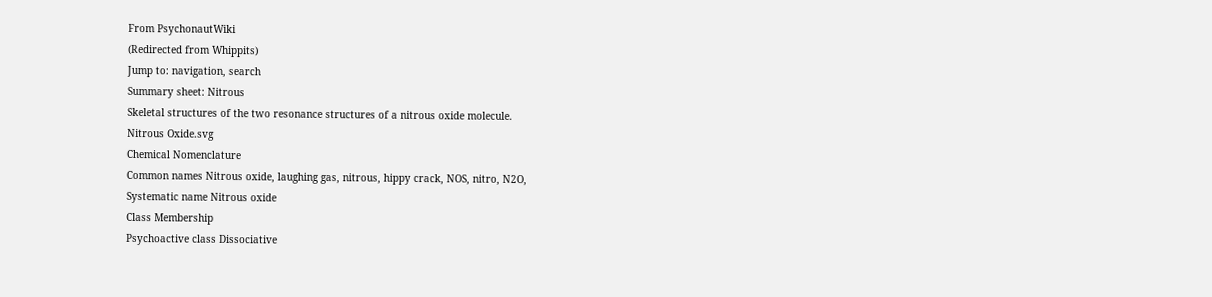From PsychonautWiki
(Redirected from Whippits)
Jump to: navigation, search
Summary sheet: Nitrous
Skeletal structures of the two resonance structures of a nitrous oxide molecule.
Nitrous Oxide.svg
Chemical Nomenclature
Common names Nitrous oxide, laughing gas, nitrous, hippy crack, NOS, nitro, N2O,
Systematic name Nitrous oxide
Class Membership
Psychoactive class Dissociative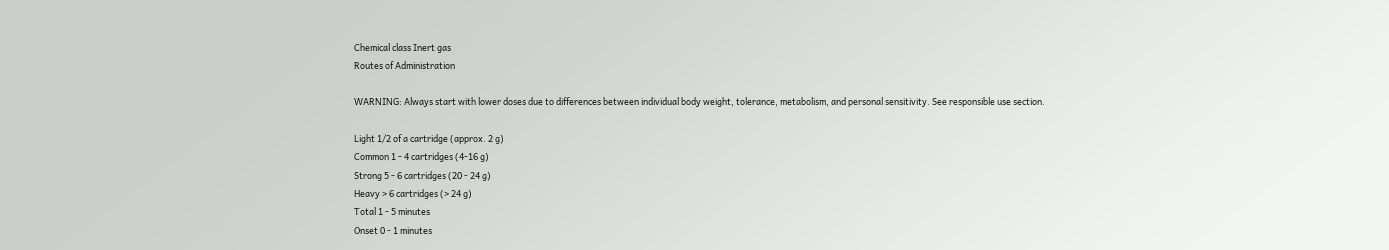Chemical class Inert gas
Routes of Administration

WARNING: Always start with lower doses due to differences between individual body weight, tolerance, metabolism, and personal sensitivity. See responsible use section.

Light 1/2 of a cartridge (approx. 2 g)
Common 1 - 4 cartridges (4-16 g)
Strong 5 - 6 cartridges (20 - 24 g)
Heavy > 6 cartridges (> 24 g)
Total 1 - 5 minutes
Onset 0 - 1 minutes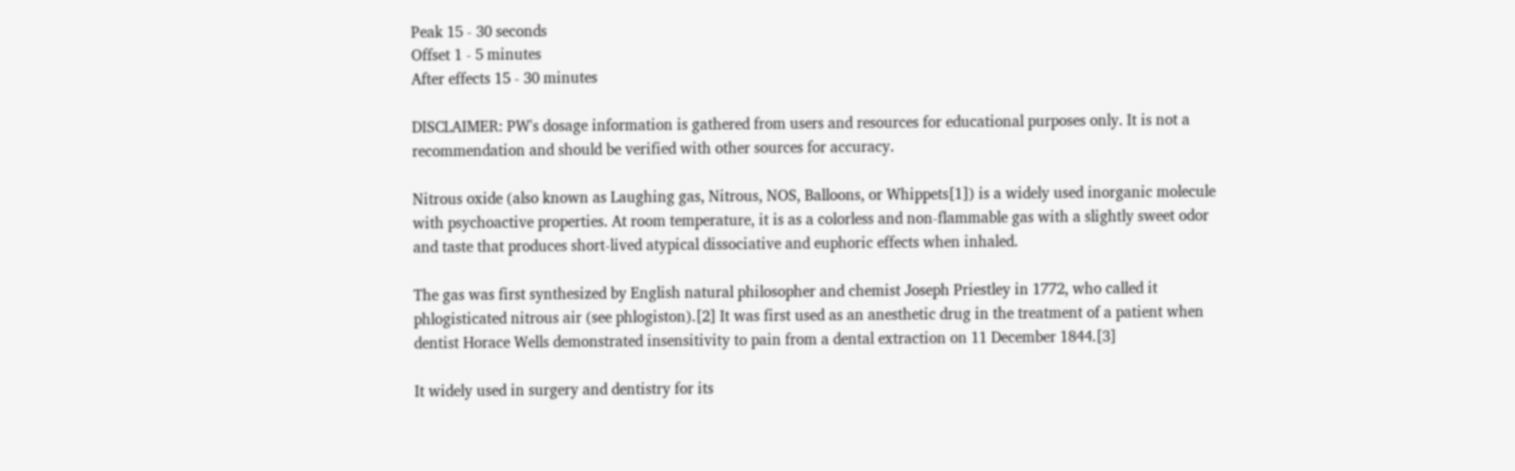Peak 15 - 30 seconds
Offset 1 - 5 minutes
After effects 15 - 30 minutes

DISCLAIMER: PW's dosage information is gathered from users and resources for educational purposes only. It is not a recommendation and should be verified with other sources for accuracy.

Nitrous oxide (also known as Laughing gas, Nitrous, NOS, Balloons, or Whippets[1]) is a widely used inorganic molecule with psychoactive properties. At room temperature, it is as a colorless and non-flammable gas with a slightly sweet odor and taste that produces short-lived atypical dissociative and euphoric effects when inhaled.

The gas was first synthesized by English natural philosopher and chemist Joseph Priestley in 1772, who called it phlogisticated nitrous air (see phlogiston).[2] It was first used as an anesthetic drug in the treatment of a patient when dentist Horace Wells demonstrated insensitivity to pain from a dental extraction on 11 December 1844.[3]

It widely used in surgery and dentistry for its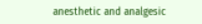anesthetic and analgesic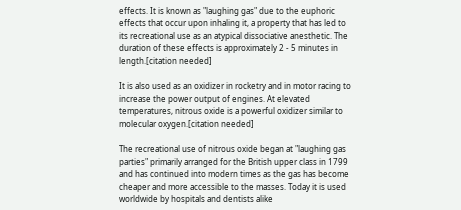effects. It is known as "laughing gas" due to the euphoric effects that occur upon inhaling it, a property that has led to its recreational use as an atypical dissociative anesthetic. The duration of these effects is approximately 2 - 5 minutes in length.[citation needed]

It is also used as an oxidizer in rocketry and in motor racing to increase the power output of engines. At elevated temperatures, nitrous oxide is a powerful oxidizer similar to molecular oxygen.[citation needed]

The recreational use of nitrous oxide began at "laughing gas parties" primarily arranged for the British upper class in 1799 and has continued into modern times as the gas has become cheaper and more accessible to the masses. Today it is used worldwide by hospitals and dentists alike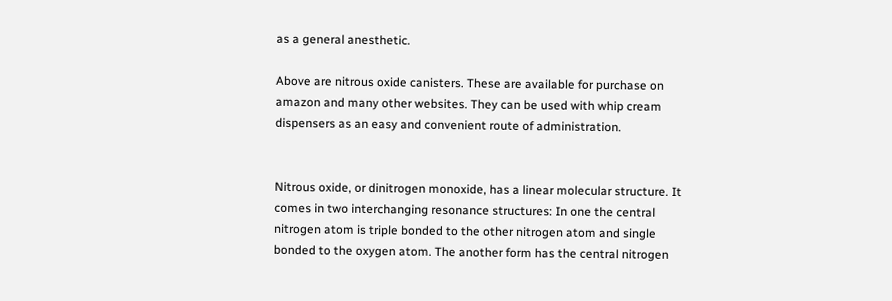as a general anesthetic.

Above are nitrous oxide canisters. These are available for purchase on amazon and many other websites. They can be used with whip cream dispensers as an easy and convenient route of administration.


Nitrous oxide, or dinitrogen monoxide, has a linear molecular structure. It comes in two interchanging resonance structures: In one the central nitrogen atom is triple bonded to the other nitrogen atom and single bonded to the oxygen atom. The another form has the central nitrogen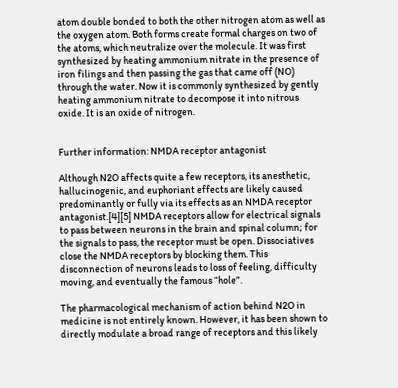atom double bonded to both the other nitrogen atom as well as the oxygen atom. Both forms create formal charges on two of the atoms, which neutralize over the molecule. It was first synthesized by heating ammonium nitrate in the presence of iron filings and then passing the gas that came off (NO) through the water. Now it is commonly synthesized by gently heating ammonium nitrate to decompose it into nitrous oxide. It is an oxide of nitrogen.


Further information: NMDA receptor antagonist

Although N2O affects quite a few receptors, its anesthetic, hallucinogenic, and euphoriant effects are likely caused predominantly or fully via its effects as an NMDA receptor antagonist.[4][5] NMDA receptors allow for electrical signals to pass between neurons in the brain and spinal column; for the signals to pass, the receptor must be open. Dissociatives close the NMDA receptors by blocking them. This disconnection of neurons leads to loss of feeling, difficulty moving, and eventually the famous “hole”.

The pharmacological mechanism of action behind N2O in medicine is not entirely known. However, it has been shown to directly modulate a broad range of receptors and this likely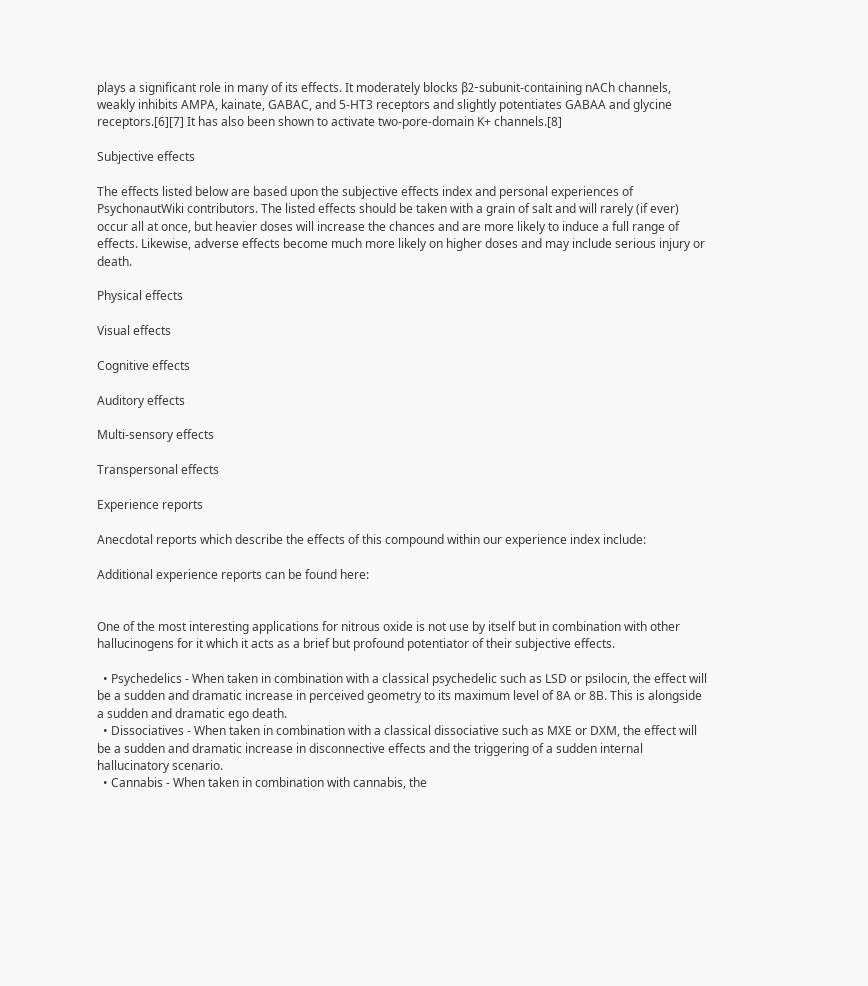plays a significant role in many of its effects. It moderately blocks β2-subunit-containing nACh channels, weakly inhibits AMPA, kainate, GABAC, and 5-HT3 receptors and slightly potentiates GABAA and glycine receptors.[6][7] It has also been shown to activate two-pore-domain K+ channels.[8]

Subjective effects

The effects listed below are based upon the subjective effects index and personal experiences of PsychonautWiki contributors. The listed effects should be taken with a grain of salt and will rarely (if ever) occur all at once, but heavier doses will increase the chances and are more likely to induce a full range of effects. Likewise, adverse effects become much more likely on higher doses and may include serious injury or death.

Physical effects

Visual effects

Cognitive effects

Auditory effects

Multi-sensory effects

Transpersonal effects

Experience reports

Anecdotal reports which describe the effects of this compound within our experience index include:

Additional experience reports can be found here:


One of the most interesting applications for nitrous oxide is not use by itself but in combination with other hallucinogens for it which it acts as a brief but profound potentiator of their subjective effects.

  • Psychedelics - When taken in combination with a classical psychedelic such as LSD or psilocin, the effect will be a sudden and dramatic increase in perceived geometry to its maximum level of 8A or 8B. This is alongside a sudden and dramatic ego death.
  • Dissociatives - When taken in combination with a classical dissociative such as MXE or DXM, the effect will be a sudden and dramatic increase in disconnective effects and the triggering of a sudden internal hallucinatory scenario.
  • Cannabis - When taken in combination with cannabis, the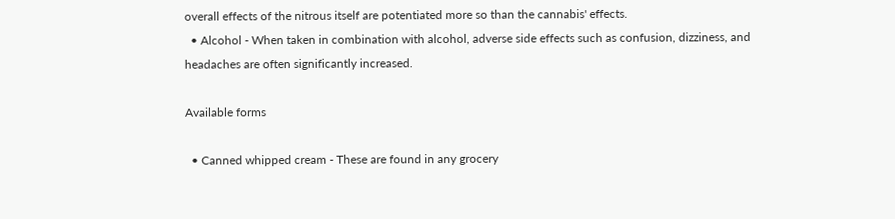overall effects of the nitrous itself are potentiated more so than the cannabis' effects.
  • Alcohol - When taken in combination with alcohol, adverse side effects such as confusion, dizziness, and headaches are often significantly increased.

Available forms

  • Canned whipped cream - These are found in any grocery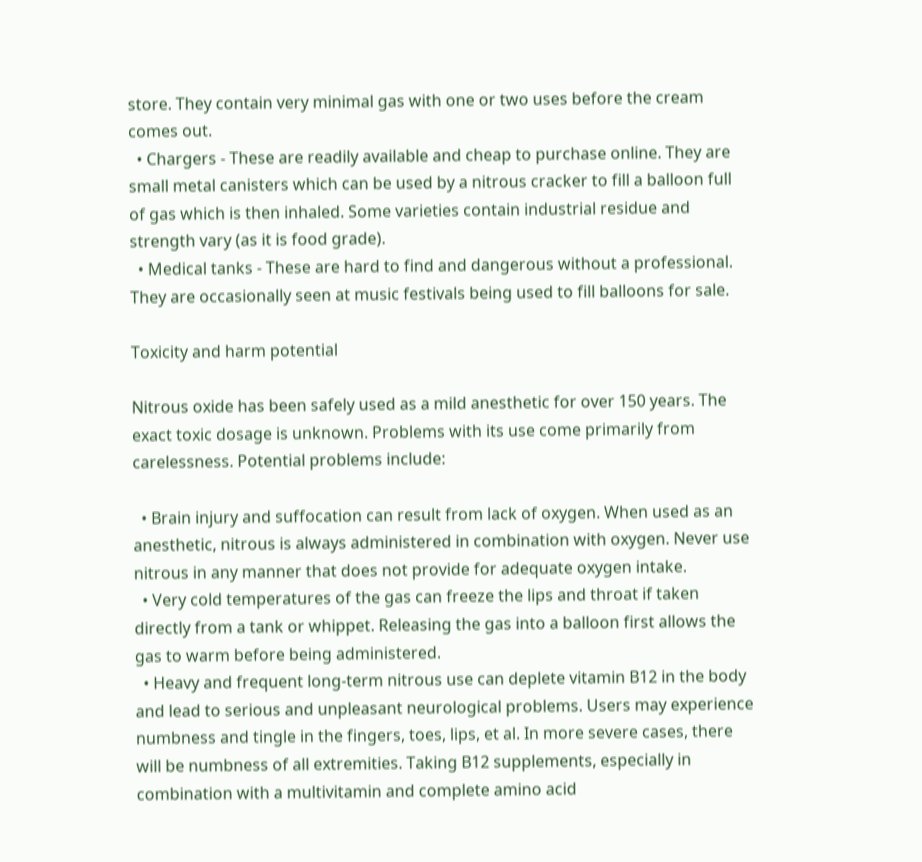store. They contain very minimal gas with one or two uses before the cream comes out.
  • Chargers - These are readily available and cheap to purchase online. They are small metal canisters which can be used by a nitrous cracker to fill a balloon full of gas which is then inhaled. Some varieties contain industrial residue and strength vary (as it is food grade).
  • Medical tanks - These are hard to find and dangerous without a professional. They are occasionally seen at music festivals being used to fill balloons for sale.

Toxicity and harm potential

Nitrous oxide has been safely used as a mild anesthetic for over 150 years. The exact toxic dosage is unknown. Problems with its use come primarily from carelessness. Potential problems include:

  • Brain injury and suffocation can result from lack of oxygen. When used as an anesthetic, nitrous is always administered in combination with oxygen. Never use nitrous in any manner that does not provide for adequate oxygen intake.
  • Very cold temperatures of the gas can freeze the lips and throat if taken directly from a tank or whippet. Releasing the gas into a balloon first allows the gas to warm before being administered.
  • Heavy and frequent long-term nitrous use can deplete vitamin B12 in the body and lead to serious and unpleasant neurological problems. Users may experience numbness and tingle in the fingers, toes, lips, et al. In more severe cases, there will be numbness of all extremities. Taking B12 supplements, especially in combination with a multivitamin and complete amino acid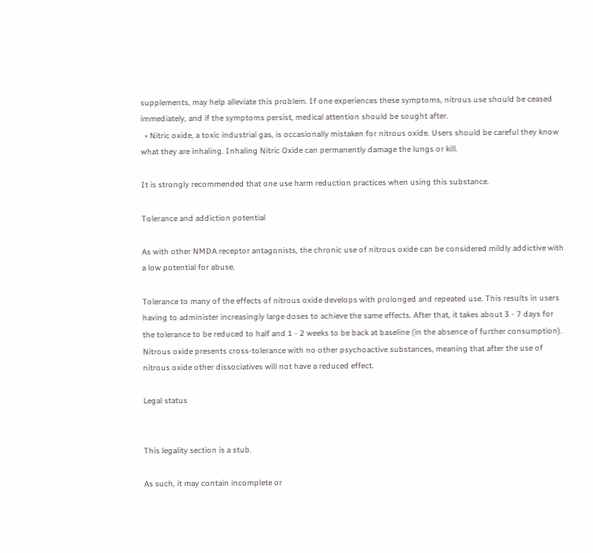supplements, may help alleviate this problem. If one experiences these symptoms, nitrous use should be ceased immediately, and if the symptoms persist, medical attention should be sought after.
  • Nitric oxide, a toxic industrial gas, is occasionally mistaken for nitrous oxide. Users should be careful they know what they are inhaling. Inhaling Nitric Oxide can permanently damage the lungs or kill.

It is strongly recommended that one use harm reduction practices when using this substance.

Tolerance and addiction potential

As with other NMDA receptor antagonists, the chronic use of nitrous oxide can be considered mildly addictive with a low potential for abuse.

Tolerance to many of the effects of nitrous oxide develops with prolonged and repeated use. This results in users having to administer increasingly large doses to achieve the same effects. After that, it takes about 3 - 7 days for the tolerance to be reduced to half and 1 - 2 weeks to be back at baseline (in the absence of further consumption). Nitrous oxide presents cross-tolerance with no other psychoactive substances, meaning that after the use of nitrous oxide other dissociatives will not have a reduced effect.

Legal status


This legality section is a stub.

As such, it may contain incomplete or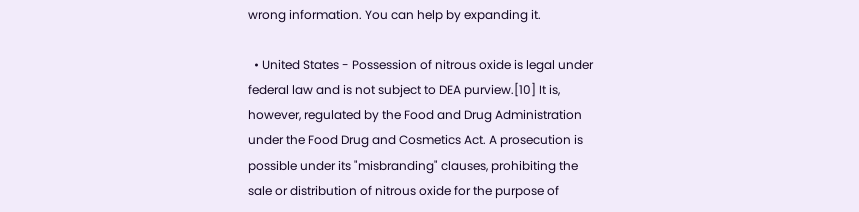wrong information. You can help by expanding it.

  • United States - Possession of nitrous oxide is legal under federal law and is not subject to DEA purview.[10] It is, however, regulated by the Food and Drug Administration under the Food Drug and Cosmetics Act. A prosecution is possible under its "misbranding" clauses, prohibiting the sale or distribution of nitrous oxide for the purpose of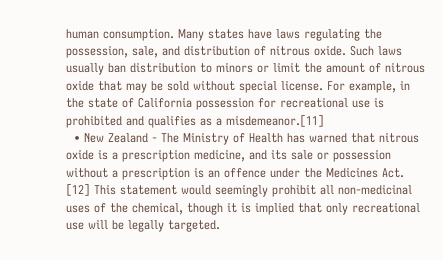human consumption. Many states have laws regulating the possession, sale, and distribution of nitrous oxide. Such laws usually ban distribution to minors or limit the amount of nitrous oxide that may be sold without special license. For example, in the state of California possession for recreational use is prohibited and qualifies as a misdemeanor.[11]
  • New Zealand - The Ministry of Health has warned that nitrous oxide is a prescription medicine, and its sale or possession without a prescription is an offence under the Medicines Act. [12] This statement would seemingly prohibit all non-medicinal uses of the chemical, though it is implied that only recreational use will be legally targeted.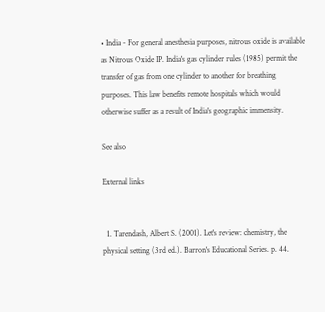• India - For general anesthesia purposes, nitrous oxide is available as Nitrous Oxide IP. India's gas cylinder rules (1985) permit the transfer of gas from one cylinder to another for breathing purposes. This law benefits remote hospitals which would otherwise suffer as a result of India's geographic immensity.

See also

External links


  1. Tarendash, Albert S. (2001). Let's review: chemistry, the physical setting (3rd ed.). Barron's Educational Series. p. 44.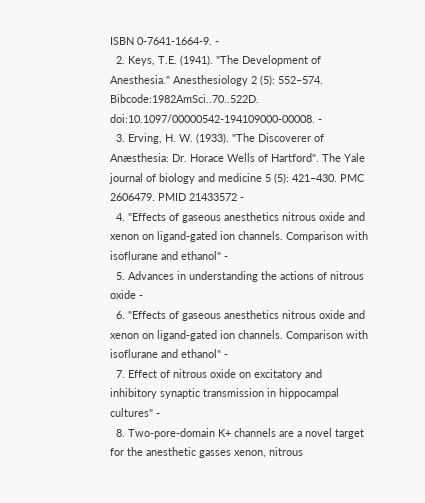ISBN 0-7641-1664-9. -
  2. Keys, T.E. (1941). "The Development of Anesthesia." Anesthesiology 2 (5): 552–574. Bibcode:1982AmSci..70..522D. doi:10.1097/00000542-194109000-00008. -
  3. Erving, H. W. (1933). "The Discoverer of Anæsthesia: Dr. Horace Wells of Hartford". The Yale journal of biology and medicine 5 (5): 421–430. PMC 2606479. PMID 21433572 -
  4. "Effects of gaseous anesthetics nitrous oxide and xenon on ligand-gated ion channels. Comparison with isoflurane and ethanol" -
  5. Advances in understanding the actions of nitrous oxide -
  6. "Effects of gaseous anesthetics nitrous oxide and xenon on ligand-gated ion channels. Comparison with isoflurane and ethanol" -
  7. Effect of nitrous oxide on excitatory and inhibitory synaptic transmission in hippocampal cultures" -
  8. Two-pore-domain K+ channels are a novel target for the anesthetic gasses xenon, nitrous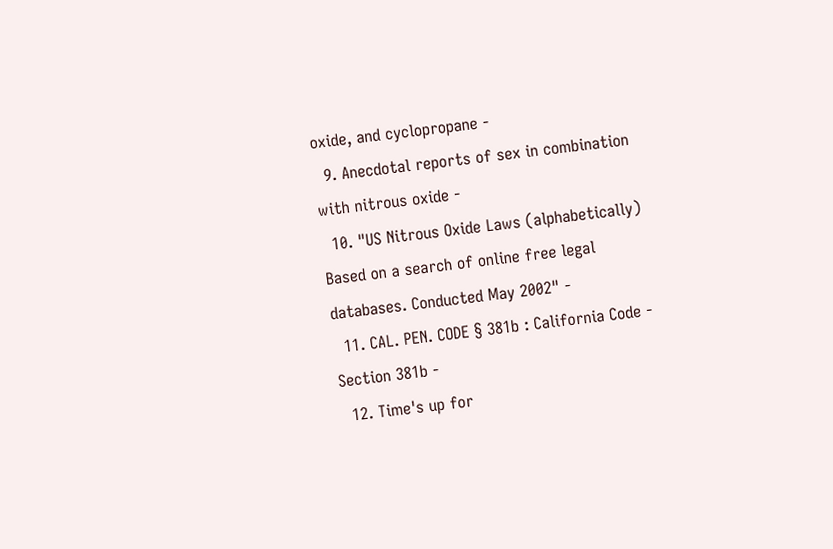oxide, and cyclopropane -
  9. Anecdotal reports of sex in combination with nitrous oxide -
  10. "US Nitrous Oxide Laws (alphabetically) Based on a search of online free legal databases. Conducted May 2002" -
  11. CAL. PEN. CODE § 381b : California Code - Section 381b -
  12. Time's up for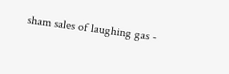sham sales of laughing gas -